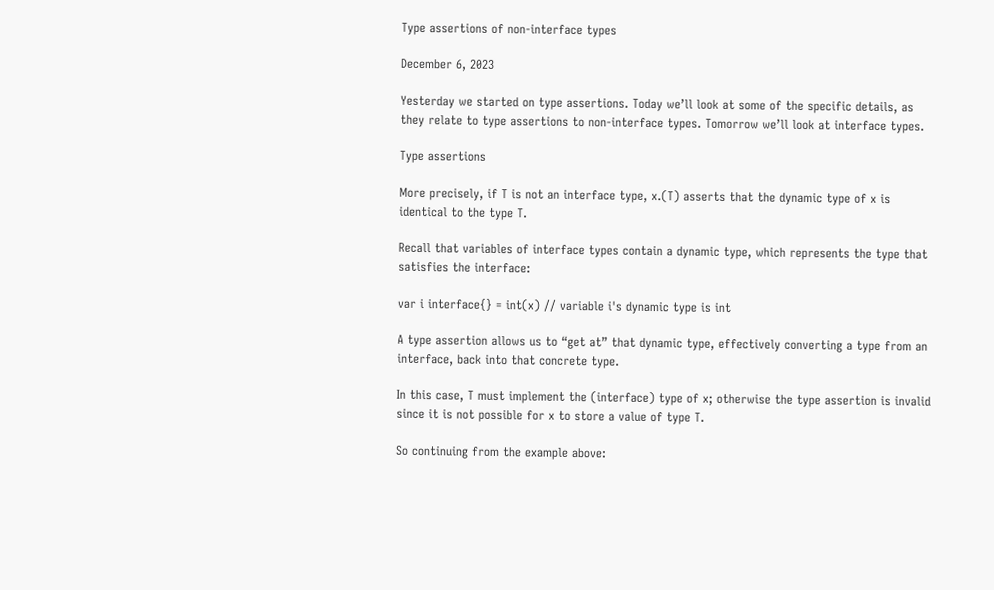Type assertions of non-interface types

December 6, 2023

Yesterday we started on type assertions. Today we’ll look at some of the specific details, as they relate to type assertions to non-interface types. Tomorrow we’ll look at interface types.

Type assertions

More precisely, if T is not an interface type, x.(T) asserts that the dynamic type of x is identical to the type T.

Recall that variables of interface types contain a dynamic type, which represents the type that satisfies the interface:

var i interface{} = int(x) // variable i's dynamic type is int

A type assertion allows us to “get at” that dynamic type, effectively converting a type from an interface, back into that concrete type.

In this case, T must implement the (interface) type of x; otherwise the type assertion is invalid since it is not possible for x to store a value of type T.

So continuing from the example above: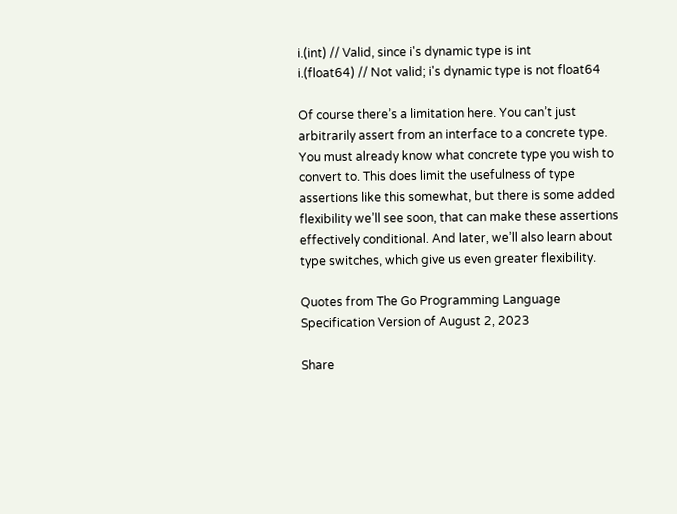i.(int) // Valid, since i's dynamic type is int
i.(float64) // Not valid; i's dynamic type is not float64

Of course there’s a limitation here. You can’t just arbitrarily assert from an interface to a concrete type. You must already know what concrete type you wish to convert to. This does limit the usefulness of type assertions like this somewhat, but there is some added flexibility we’ll see soon, that can make these assertions effectively conditional. And later, we’ll also learn about type switches, which give us even greater flexibility.

Quotes from The Go Programming Language Specification Version of August 2, 2023

Share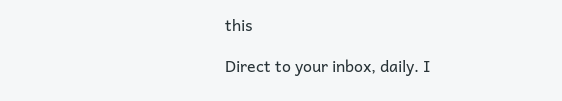this

Direct to your inbox, daily. I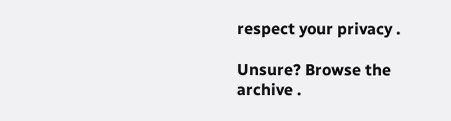respect your privacy .

Unsure? Browse the archive .